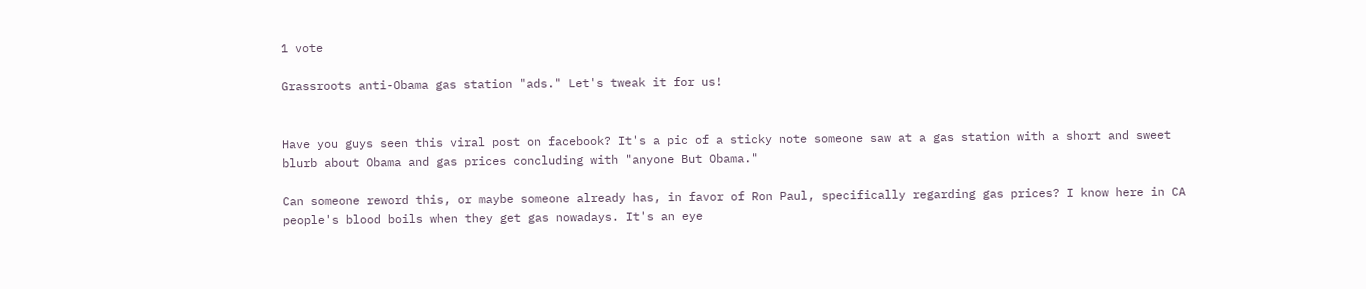1 vote

Grassroots anti-Obama gas station "ads." Let's tweak it for us!


Have you guys seen this viral post on facebook? It's a pic of a sticky note someone saw at a gas station with a short and sweet blurb about Obama and gas prices concluding with "anyone But Obama."

Can someone reword this, or maybe someone already has, in favor of Ron Paul, specifically regarding gas prices? I know here in CA people's blood boils when they get gas nowadays. It's an eye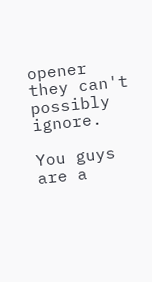opener they can't possibly ignore.

You guys are a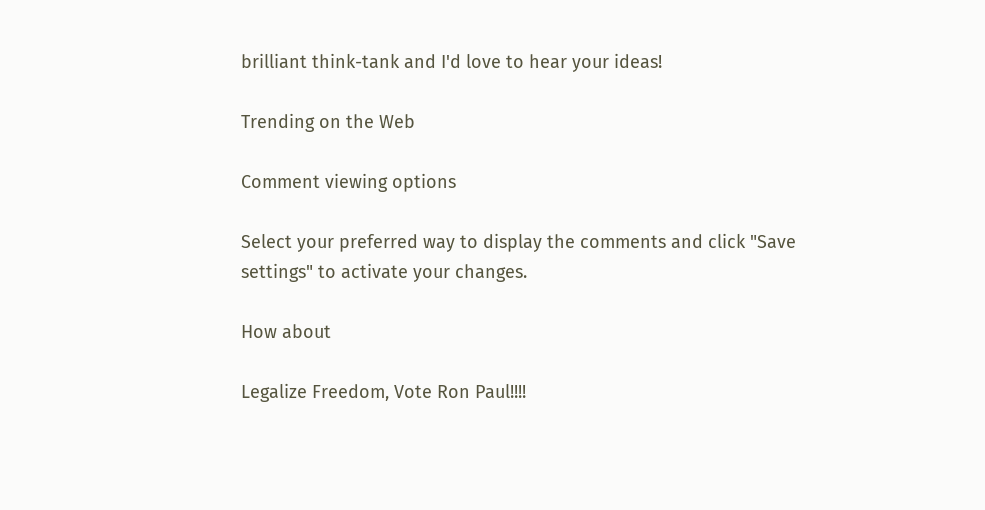brilliant think-tank and I'd love to hear your ideas!

Trending on the Web

Comment viewing options

Select your preferred way to display the comments and click "Save settings" to activate your changes.

How about

Legalize Freedom, Vote Ron Paul!!!!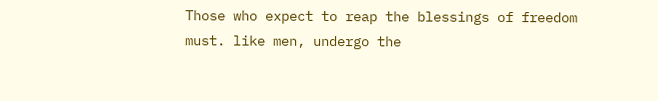Those who expect to reap the blessings of freedom must. like men, undergo the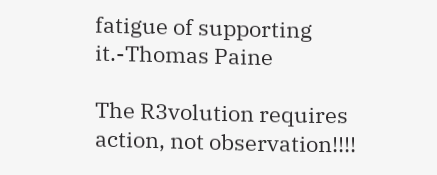fatigue of supporting it.-Thomas Paine

The R3volution requires action, not observation!!!!